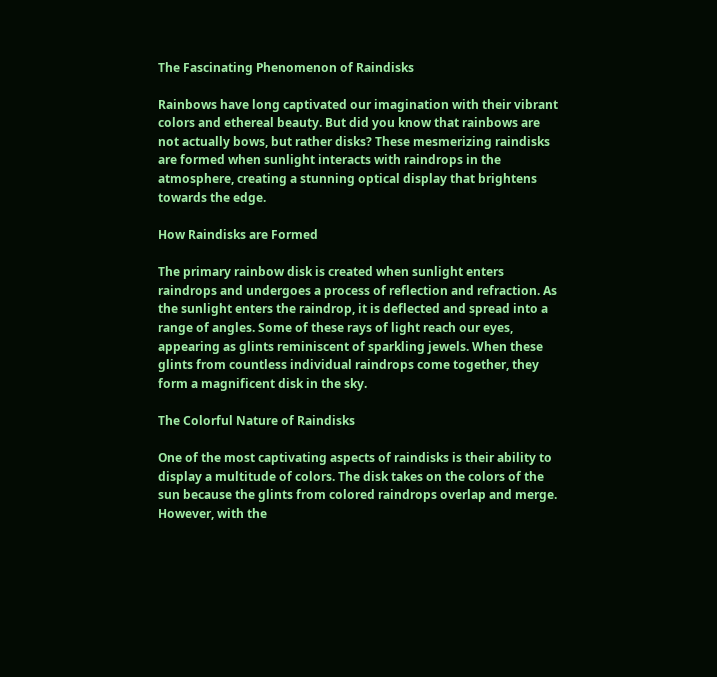The Fascinating Phenomenon of Raindisks

Rainbows have long captivated our imagination with their vibrant colors and ethereal beauty. But did you know that rainbows are not actually bows, but rather disks? These mesmerizing raindisks are formed when sunlight interacts with raindrops in the atmosphere, creating a stunning optical display that brightens towards the edge.

How Raindisks are Formed

The primary rainbow disk is created when sunlight enters raindrops and undergoes a process of reflection and refraction. As the sunlight enters the raindrop, it is deflected and spread into a range of angles. Some of these rays of light reach our eyes, appearing as glints reminiscent of sparkling jewels. When these glints from countless individual raindrops come together, they form a magnificent disk in the sky.

The Colorful Nature of Raindisks

One of the most captivating aspects of raindisks is their ability to display a multitude of colors. The disk takes on the colors of the sun because the glints from colored raindrops overlap and merge. However, with the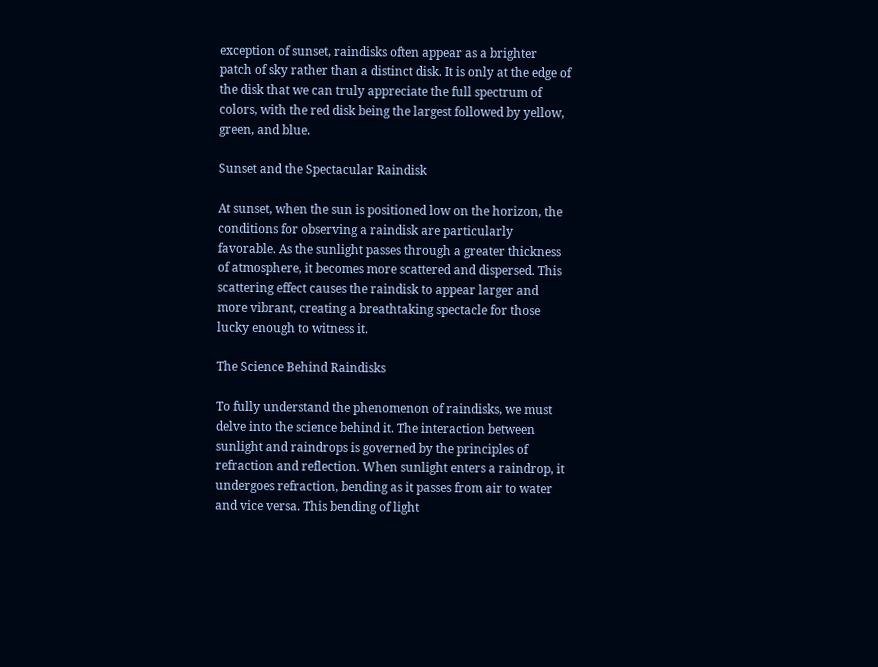exception of sunset, raindisks often appear as a brighter patch of sky rather than a distinct disk. It is only at the edge of the disk that we can truly appreciate the full spectrum of colors, with the red disk being the largest followed by yellow, green, and blue.

Sunset and the Spectacular Raindisk

At sunset, when the sun is positioned low on the horizon, the conditions for observing a raindisk are particularly favorable. As the sunlight passes through a greater thickness of atmosphere, it becomes more scattered and dispersed. This scattering effect causes the raindisk to appear larger and more vibrant, creating a breathtaking spectacle for those lucky enough to witness it.

The Science Behind Raindisks

To fully understand the phenomenon of raindisks, we must delve into the science behind it. The interaction between sunlight and raindrops is governed by the principles of refraction and reflection. When sunlight enters a raindrop, it undergoes refraction, bending as it passes from air to water and vice versa. This bending of light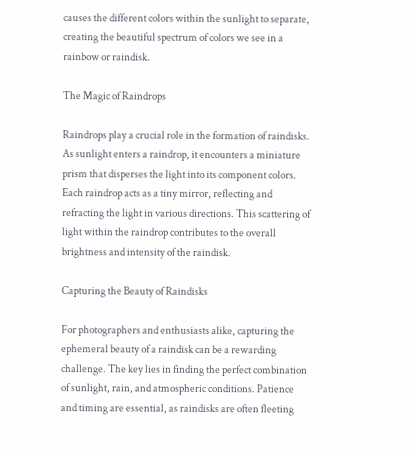causes the different colors within the sunlight to separate, creating the beautiful spectrum of colors we see in a rainbow or raindisk.

The Magic of Raindrops

Raindrops play a crucial role in the formation of raindisks. As sunlight enters a raindrop, it encounters a miniature prism that disperses the light into its component colors. Each raindrop acts as a tiny mirror, reflecting and refracting the light in various directions. This scattering of light within the raindrop contributes to the overall brightness and intensity of the raindisk.

Capturing the Beauty of Raindisks

For photographers and enthusiasts alike, capturing the ephemeral beauty of a raindisk can be a rewarding challenge. The key lies in finding the perfect combination of sunlight, rain, and atmospheric conditions. Patience and timing are essential, as raindisks are often fleeting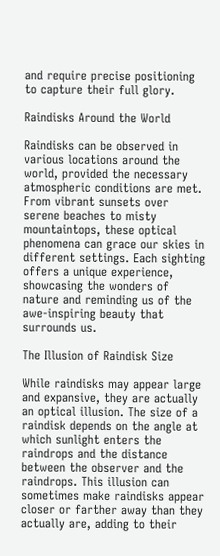and require precise positioning to capture their full glory.

Raindisks Around the World

Raindisks can be observed in various locations around the world, provided the necessary atmospheric conditions are met. From vibrant sunsets over serene beaches to misty mountaintops, these optical phenomena can grace our skies in different settings. Each sighting offers a unique experience, showcasing the wonders of nature and reminding us of the awe-inspiring beauty that surrounds us.

The Illusion of Raindisk Size

While raindisks may appear large and expansive, they are actually an optical illusion. The size of a raindisk depends on the angle at which sunlight enters the raindrops and the distance between the observer and the raindrops. This illusion can sometimes make raindisks appear closer or farther away than they actually are, adding to their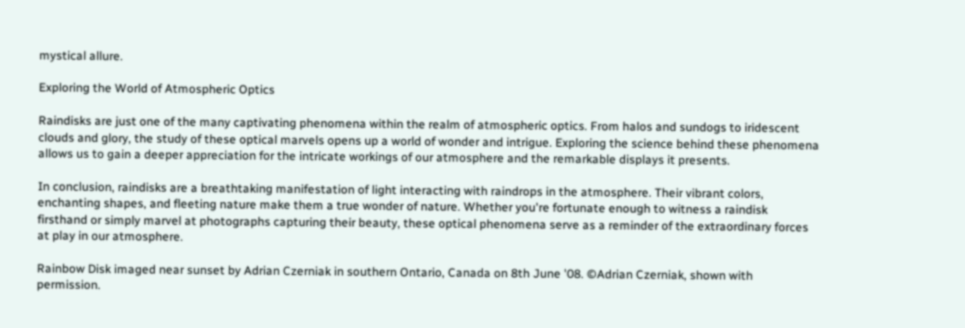mystical allure.

Exploring the World of Atmospheric Optics

Raindisks are just one of the many captivating phenomena within the realm of atmospheric optics. From halos and sundogs to iridescent clouds and glory, the study of these optical marvels opens up a world of wonder and intrigue. Exploring the science behind these phenomena allows us to gain a deeper appreciation for the intricate workings of our atmosphere and the remarkable displays it presents.

In conclusion, raindisks are a breathtaking manifestation of light interacting with raindrops in the atmosphere. Their vibrant colors, enchanting shapes, and fleeting nature make them a true wonder of nature. Whether you're fortunate enough to witness a raindisk firsthand or simply marvel at photographs capturing their beauty, these optical phenomena serve as a reminder of the extraordinary forces at play in our atmosphere.

Rainbow Disk imaged near sunset by Adrian Czerniak in southern Ontario, Canada on 8th June '08. ©Adrian Czerniak, shown with permission.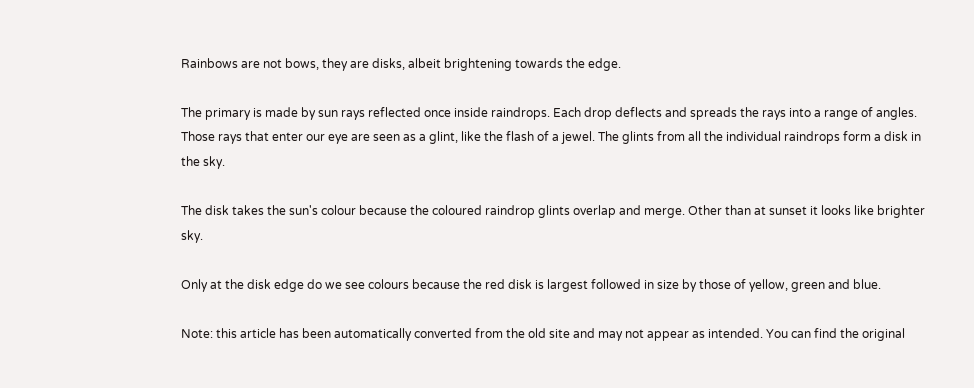Rainbows are not bows, they are disks, albeit brightening towards the edge.

The primary is made by sun rays reflected once inside raindrops. Each drop deflects and spreads the rays into a range of angles. Those rays that enter our eye are seen as a glint, like the flash of a jewel. The glints from all the individual raindrops form a disk in the sky.

The disk takes the sun's colour because the coloured raindrop glints overlap and merge. Other than at sunset it looks like brighter sky.

Only at the disk edge do we see colours because the red disk is largest followed in size by those of yellow, green and blue.

Note: this article has been automatically converted from the old site and may not appear as intended. You can find the original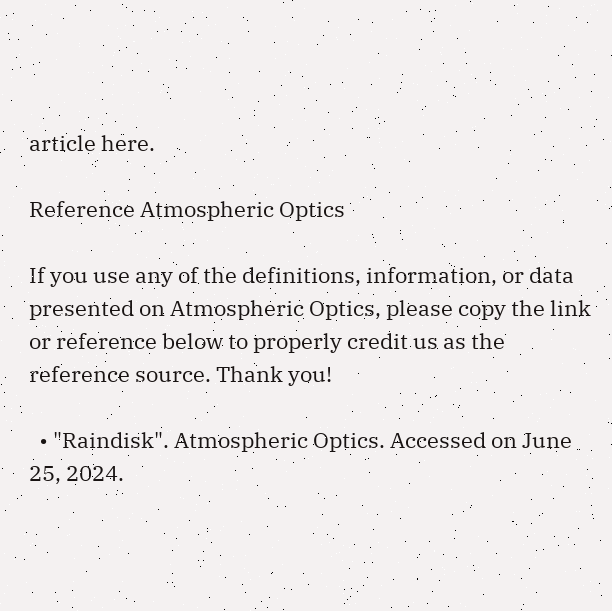article here.

Reference Atmospheric Optics

If you use any of the definitions, information, or data presented on Atmospheric Optics, please copy the link or reference below to properly credit us as the reference source. Thank you!

  • "Raindisk". Atmospheric Optics. Accessed on June 25, 2024.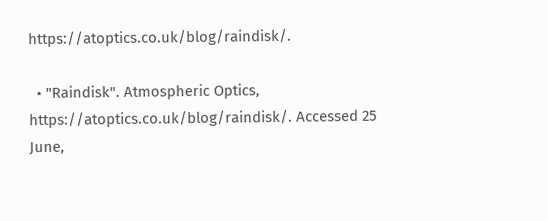https://atoptics.co.uk/blog/raindisk/.

  • "Raindisk". Atmospheric Optics, https://atoptics.co.uk/blog/raindisk/. Accessed 25 June,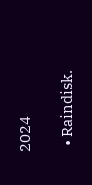2024

  • Raindisk.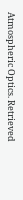Atmospheric Optics. Retrieved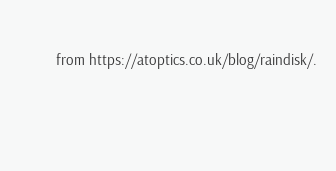from https://atoptics.co.uk/blog/raindisk/.